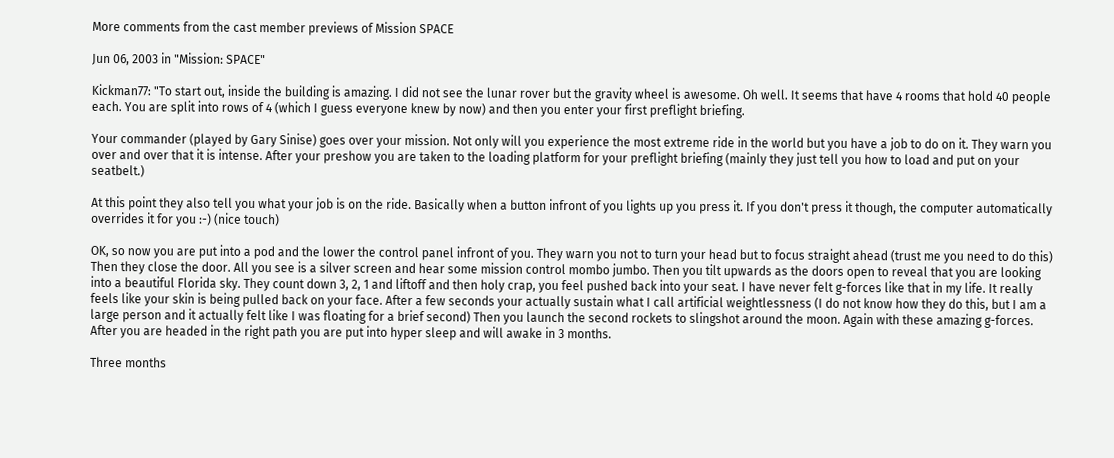More comments from the cast member previews of Mission SPACE

Jun 06, 2003 in "Mission: SPACE"

Kickman77: "To start out, inside the building is amazing. I did not see the lunar rover but the gravity wheel is awesome. Oh well. It seems that have 4 rooms that hold 40 people each. You are split into rows of 4 (which I guess everyone knew by now) and then you enter your first preflight briefing.

Your commander (played by Gary Sinise) goes over your mission. Not only will you experience the most extreme ride in the world but you have a job to do on it. They warn you over and over that it is intense. After your preshow you are taken to the loading platform for your preflight briefing (mainly they just tell you how to load and put on your seatbelt.)

At this point they also tell you what your job is on the ride. Basically when a button infront of you lights up you press it. If you don't press it though, the computer automatically overrides it for you :-) (nice touch)

OK, so now you are put into a pod and the lower the control panel infront of you. They warn you not to turn your head but to focus straight ahead (trust me you need to do this) Then they close the door. All you see is a silver screen and hear some mission control mombo jumbo. Then you tilt upwards as the doors open to reveal that you are looking into a beautiful Florida sky. They count down 3, 2, 1 and liftoff and then holy crap, you feel pushed back into your seat. I have never felt g-forces like that in my life. It really feels like your skin is being pulled back on your face. After a few seconds your actually sustain what I call artificial weightlessness (I do not know how they do this, but I am a large person and it actually felt like I was floating for a brief second) Then you launch the second rockets to slingshot around the moon. Again with these amazing g-forces. After you are headed in the right path you are put into hyper sleep and will awake in 3 months.

Three months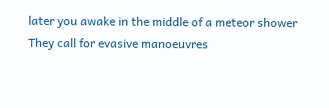later you awake in the middle of a meteor shower They call for evasive manoeuvres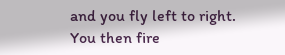and you fly left to right. You then fire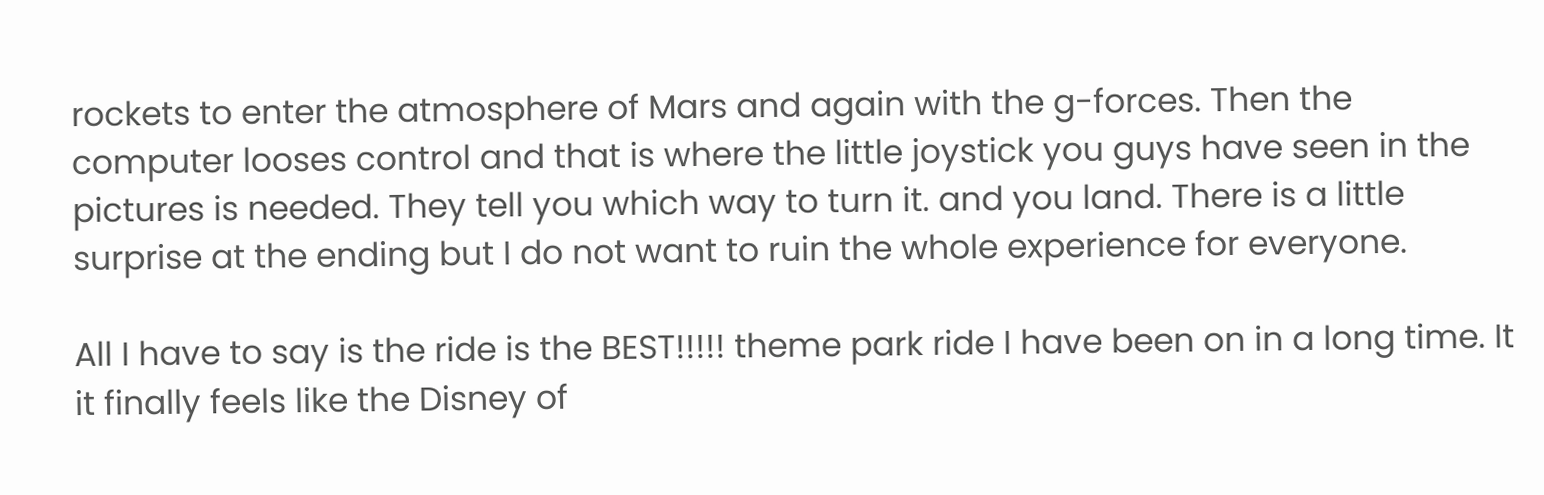rockets to enter the atmosphere of Mars and again with the g-forces. Then the computer looses control and that is where the little joystick you guys have seen in the pictures is needed. They tell you which way to turn it. and you land. There is a little surprise at the ending but I do not want to ruin the whole experience for everyone.

All I have to say is the ride is the BEST!!!!! theme park ride I have been on in a long time. It it finally feels like the Disney of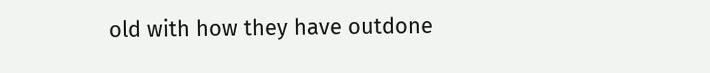old with how they have outdone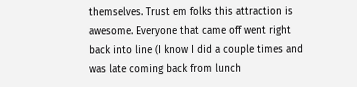themselves. Trust em folks this attraction is awesome. Everyone that came off went right back into line (I know I did a couple times and was late coming back from lunch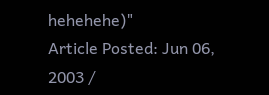hehehehe)"
Article Posted: Jun 06, 2003 /